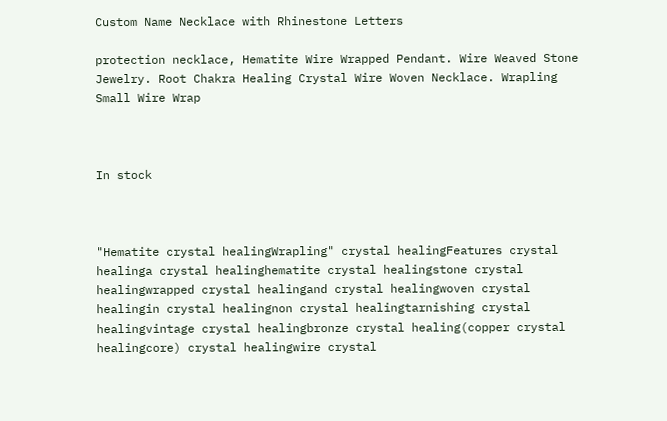Custom Name Necklace with Rhinestone Letters

protection necklace, Hematite Wire Wrapped Pendant. Wire Weaved Stone Jewelry. Root Chakra Healing Crystal Wire Woven Necklace. Wrapling Small Wire Wrap



In stock



"Hematite crystal healingWrapling" crystal healingFeatures crystal healinga crystal healinghematite crystal healingstone crystal healingwrapped crystal healingand crystal healingwoven crystal healingin crystal healingnon crystal healingtarnishing crystal healingvintage crystal healingbronze crystal healing(copper crystal healingcore) crystal healingwire crystal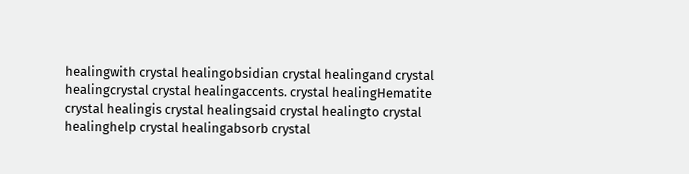healingwith crystal healingobsidian crystal healingand crystal healingcrystal crystal healingaccents. crystal healingHematite crystal healingis crystal healingsaid crystal healingto crystal healinghelp crystal healingabsorb crystal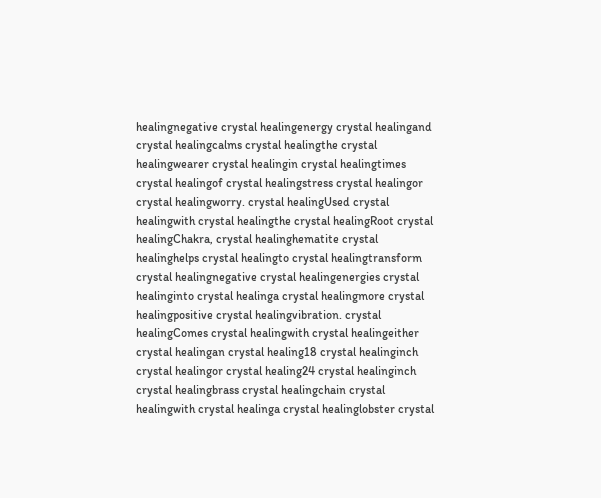healingnegative crystal healingenergy crystal healingand crystal healingcalms crystal healingthe crystal healingwearer crystal healingin crystal healingtimes crystal healingof crystal healingstress crystal healingor crystal healingworry. crystal healingUsed crystal healingwith crystal healingthe crystal healingRoot crystal healingChakra, crystal healinghematite crystal healinghelps crystal healingto crystal healingtransform crystal healingnegative crystal healingenergies crystal healinginto crystal healinga crystal healingmore crystal healingpositive crystal healingvibration. crystal healingComes crystal healingwith crystal healingeither crystal healingan crystal healing18 crystal healinginch crystal healingor crystal healing24 crystal healinginch crystal healingbrass crystal healingchain crystal healingwith crystal healinga crystal healinglobster crystal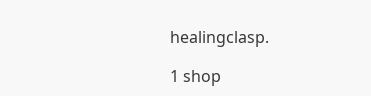healingclasp.

1 shop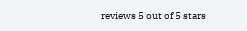reviews 5 out of 5 stars